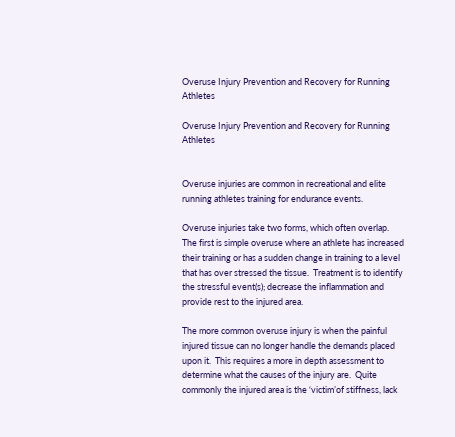Overuse Injury Prevention and Recovery for Running Athletes

Overuse Injury Prevention and Recovery for Running Athletes


Overuse injuries are common in recreational and elite running athletes training for endurance events.

Overuse injuries take two forms, which often overlap.  The first is simple overuse where an athlete has increased their training or has a sudden change in training to a level that has over stressed the tissue.  Treatment is to identify the stressful event(s); decrease the inflammation and provide rest to the injured area.

The more common overuse injury is when the painful injured tissue can no longer handle the demands placed upon it.  This requires a more in depth assessment to determine what the causes of the injury are.  Quite commonly the injured area is the ‘victim’of stiffness, lack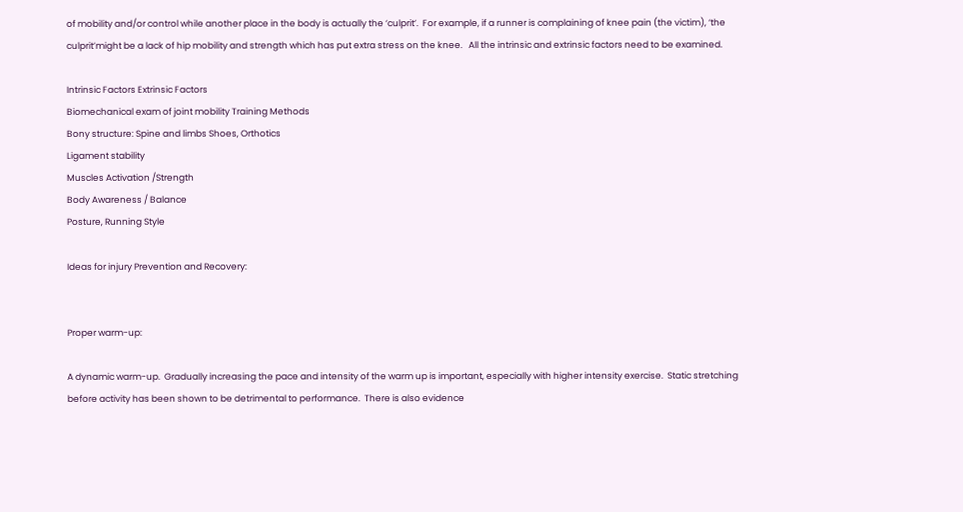of mobility and/or control while another place in the body is actually the ‘culprit’.  For example, if a runner is complaining of knee pain (the victim), ‘the culprit’might be a lack of hip mobility and strength which has put extra stress on the knee.   All the intrinsic and extrinsic factors need to be examined.

Intrinsic Factors Extrinsic Factors
Biomechanical exam of joint mobility Training Methods
Bony structure: Spine and limbs Shoes, Orthotics
Ligament stability
Muscles Activation /Strength
Body Awareness / Balance
Posture, Running Style

Ideas for injury Prevention and Recovery:


Proper warm-up:

A dynamic warm-up.  Gradually increasing the pace and intensity of the warm up is important, especially with higher intensity exercise.  Static stretching before activity has been shown to be detrimental to performance.  There is also evidence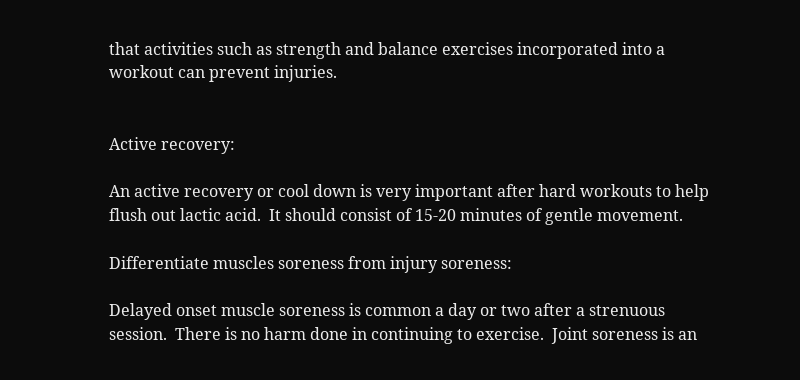that activities such as strength and balance exercises incorporated into a workout can prevent injuries.


Active recovery:

An active recovery or cool down is very important after hard workouts to help flush out lactic acid.  It should consist of 15-20 minutes of gentle movement.

Differentiate muscles soreness from injury soreness:

Delayed onset muscle soreness is common a day or two after a strenuous session.  There is no harm done in continuing to exercise.  Joint soreness is an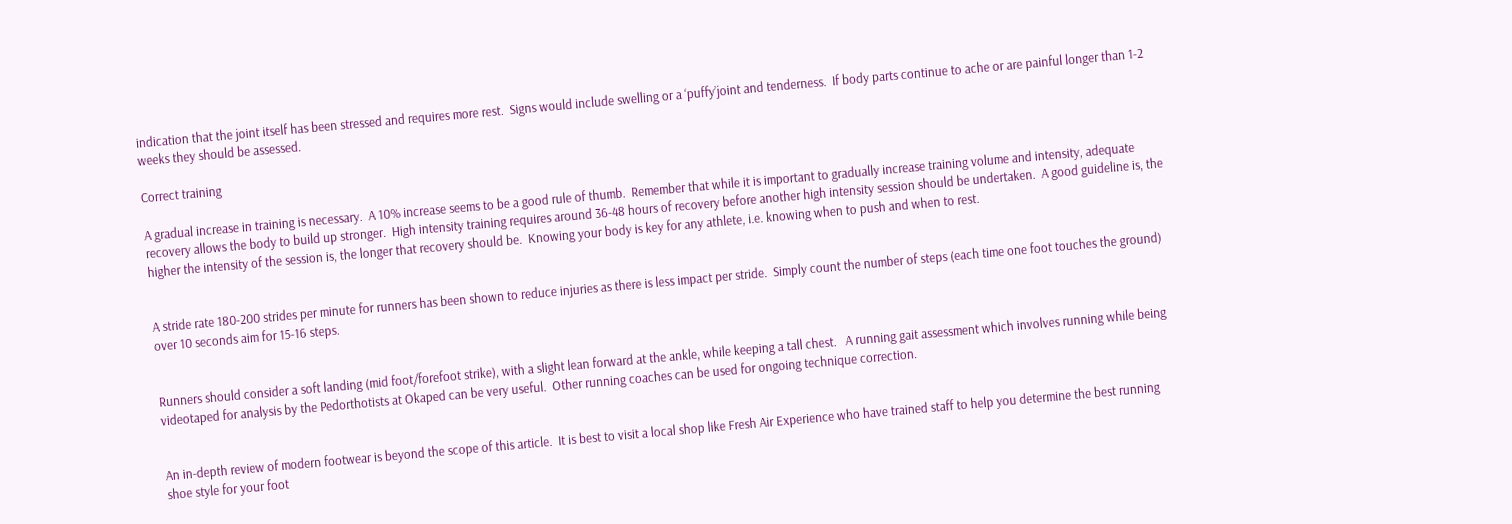indication that the joint itself has been stressed and requires more rest.  Signs would include swelling or a ‘puffy’joint and tenderness.  If body parts continue to ache or are painful longer than 1-2 weeks they should be assessed.

Correct training

A gradual increase in training is necessary.  A 10% increase seems to be a good rule of thumb.  Remember that while it is important to gradually increase training volume and intensity, adequate recovery allows the body to build up stronger.  High intensity training requires around 36-48 hours of recovery before another high intensity session should be undertaken.  A good guideline is, the higher the intensity of the session is, the longer that recovery should be.  Knowing your body is key for any athlete, i.e. knowing when to push and when to rest.


A stride rate 180-200 strides per minute for runners has been shown to reduce injuries as there is less impact per stride.  Simply count the number of steps (each time one foot touches the ground) over 10 seconds aim for 15-16 steps.


Runners should consider a soft landing (mid foot/forefoot strike), with a slight lean forward at the ankle, while keeping a tall chest.   A running gait assessment which involves running while being videotaped for analysis by the Pedorthotists at Okaped can be very useful.  Other running coaches can be used for ongoing technique correction.


An in-depth review of modern footwear is beyond the scope of this article.  It is best to visit a local shop like Fresh Air Experience who have trained staff to help you determine the best running shoe style for your foot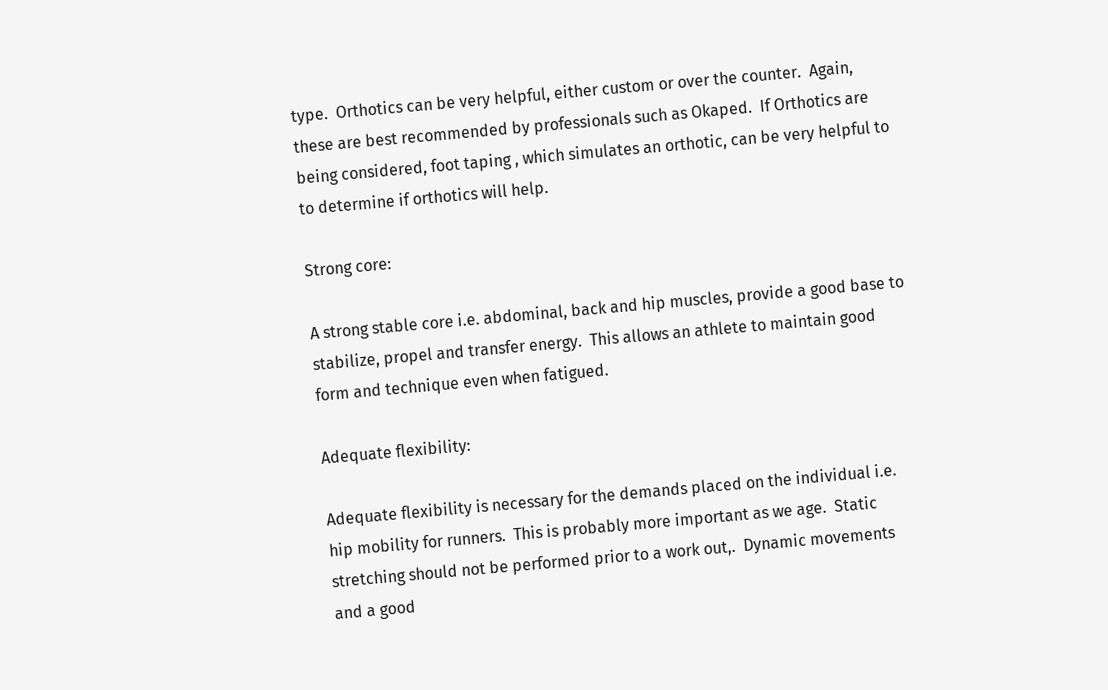type.  Orthotics can be very helpful, either custom or over the counter.  Again, these are best recommended by professionals such as Okaped.  If Orthotics are being considered, foot taping , which simulates an orthotic, can be very helpful to to determine if orthotics will help.

Strong core:

A strong stable core i.e. abdominal, back and hip muscles, provide a good base to stabilize, propel and transfer energy.  This allows an athlete to maintain good form and technique even when fatigued.

Adequate flexibility:

Adequate flexibility is necessary for the demands placed on the individual i.e. hip mobility for runners.  This is probably more important as we age.  Static stretching should not be performed prior to a work out,.  Dynamic movements and a good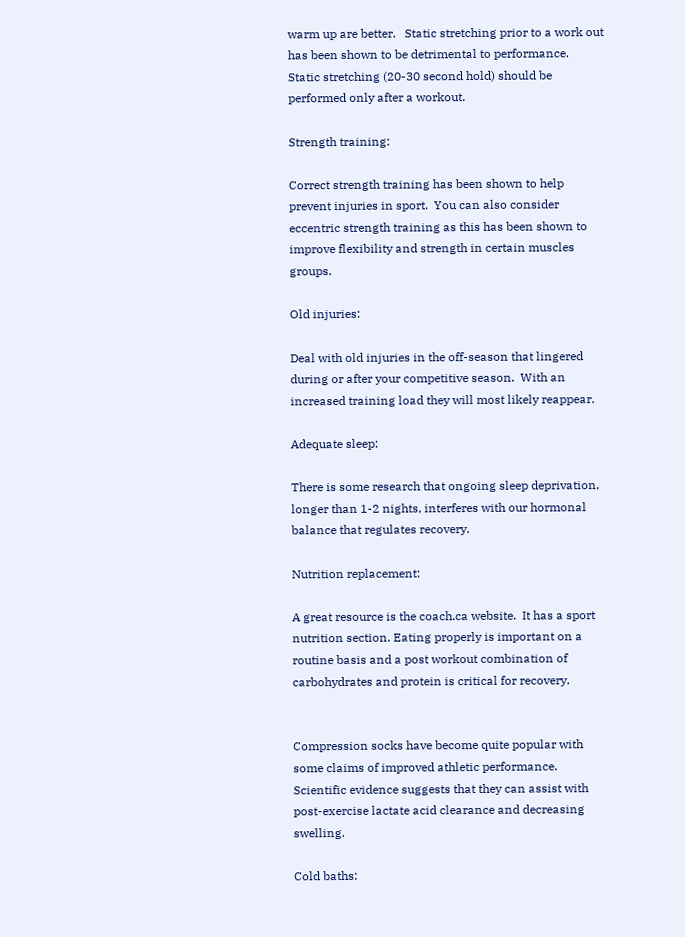warm up are better.   Static stretching prior to a work out has been shown to be detrimental to performance.  Static stretching (20-30 second hold) should be performed only after a workout.

Strength training:

Correct strength training has been shown to help prevent injuries in sport.  You can also consider eccentric strength training as this has been shown to improve flexibility and strength in certain muscles groups.

Old injuries:

Deal with old injuries in the off-season that lingered during or after your competitive season.  With an increased training load they will most likely reappear.

Adequate sleep:

There is some research that ongoing sleep deprivation, longer than 1-2 nights, interferes with our hormonal balance that regulates recovery.

Nutrition replacement:

A great resource is the coach.ca website.  It has a sport nutrition section. Eating properly is important on a routine basis and a post workout combination of carbohydrates and protein is critical for recovery.


Compression socks have become quite popular with some claims of improved athletic performance.  Scientific evidence suggests that they can assist with post-exercise lactate acid clearance and decreasing swelling.

Cold baths: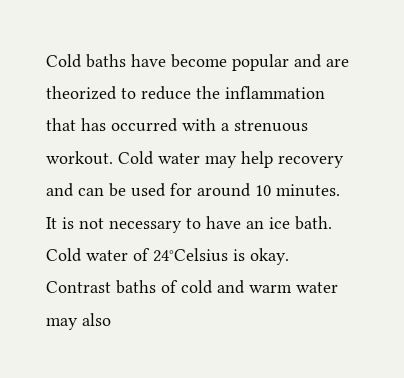Cold baths have become popular and are theorized to reduce the inflammation that has occurred with a strenuous workout. Cold water may help recovery and can be used for around 10 minutes. It is not necessary to have an ice bath.  Cold water of 24°Celsius is okay.  Contrast baths of cold and warm water may also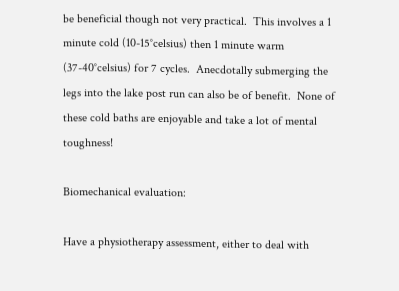be beneficial though not very practical.  This involves a 1 minute cold (10-15°celsius) then 1 minute warm  (37-40°celsius) for 7 cycles.  Anecdotally submerging the legs into the lake post run can also be of benefit.  None of these cold baths are enjoyable and take a lot of mental toughness!

Biomechanical evaluation:

Have a physiotherapy assessment, either to deal with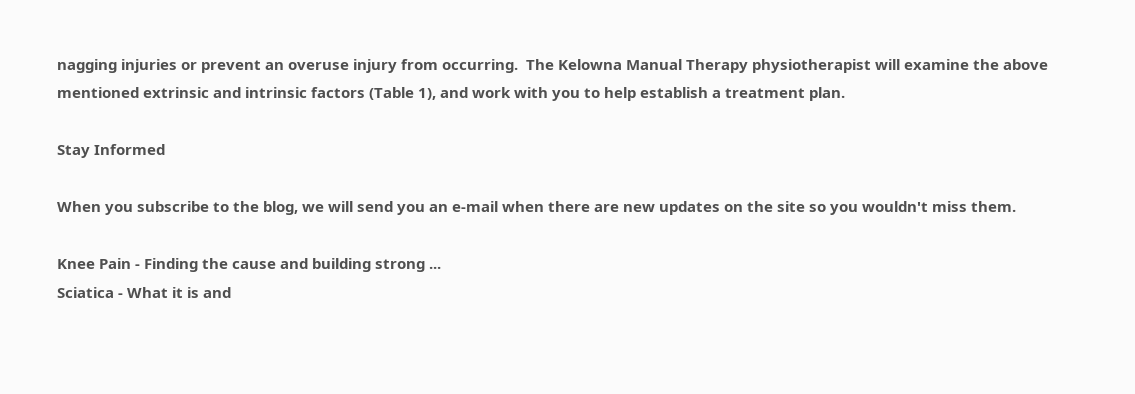nagging injuries or prevent an overuse injury from occurring.  The Kelowna Manual Therapy physiotherapist will examine the above mentioned extrinsic and intrinsic factors (Table 1), and work with you to help establish a treatment plan.

Stay Informed

When you subscribe to the blog, we will send you an e-mail when there are new updates on the site so you wouldn't miss them.

Knee Pain - Finding the cause and building strong ...
Sciatica - What it is and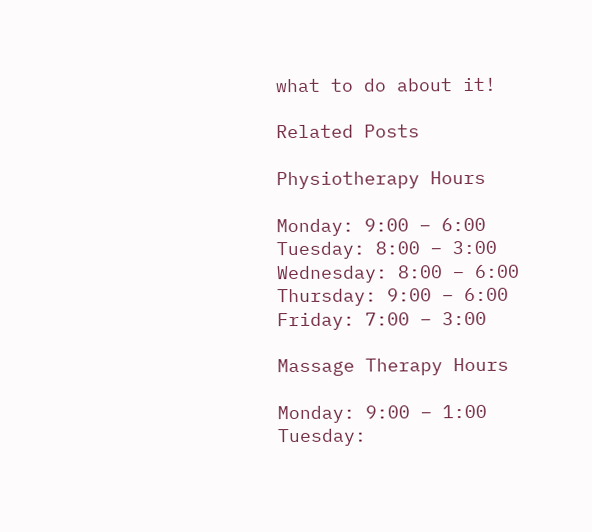what to do about it!

Related Posts

Physiotherapy Hours

Monday: 9:00 – 6:00
Tuesday: 8:00 – 3:00
Wednesday: 8:00 – 6:00
Thursday: 9:00 – 6:00
Friday: 7:00 – 3:00

Massage Therapy Hours

Monday: 9:00 – 1:00
Tuesday: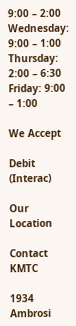9:00 – 2:00
Wednesday: 9:00 – 1:00
Thursday: 2:00 – 6:30
Friday: 9:00 – 1:00

We Accept

Debit (Interac)

Our Location

Contact KMTC

1934 Ambrosi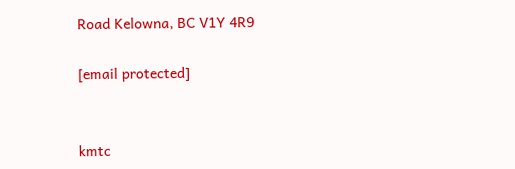Road Kelowna, BC V1Y 4R9

[email protected]


kmtc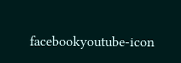facebookyoutube-icon